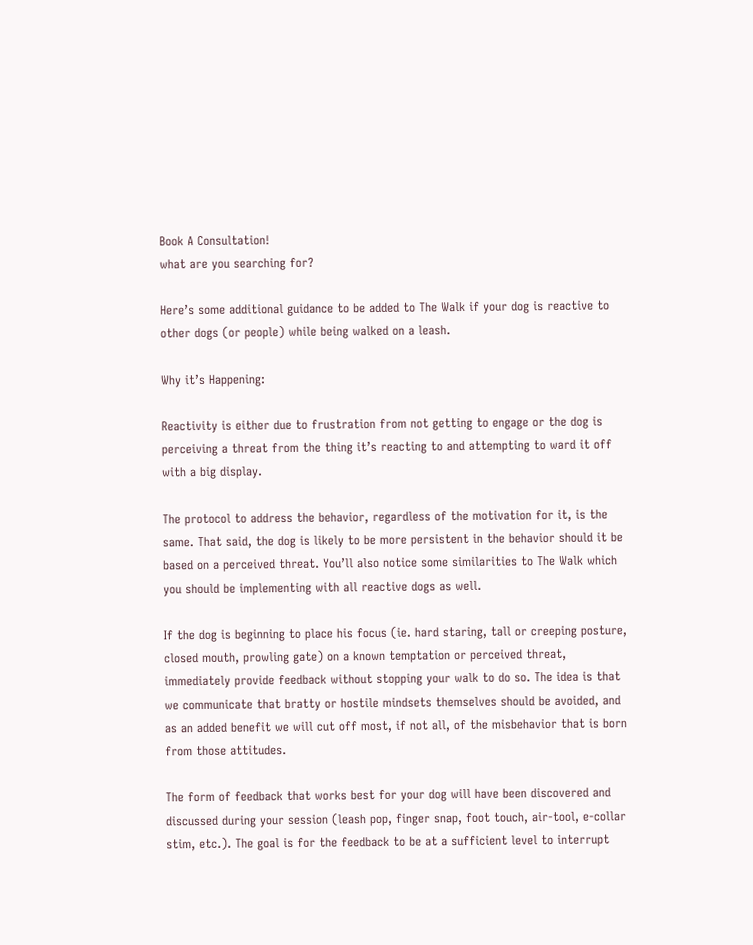Book A Consultation!
what are you searching for?

Here’s some additional guidance to be added to The Walk if your dog is reactive to other dogs (or people) while being walked on a leash.

Why it’s Happening:

Reactivity is either due to frustration from not getting to engage or the dog is perceiving a threat from the thing it’s reacting to and attempting to ward it off with a big display.

The protocol to address the behavior, regardless of the motivation for it, is the same. That said, the dog is likely to be more persistent in the behavior should it be based on a perceived threat. You’ll also notice some similarities to The Walk which you should be implementing with all reactive dogs as well.

If the dog is beginning to place his focus (ie. hard staring, tall or creeping posture, closed mouth, prowling gate) on a known temptation or perceived threat, immediately provide feedback without stopping your walk to do so. The idea is that we communicate that bratty or hostile mindsets themselves should be avoided, and as an added benefit we will cut off most, if not all, of the misbehavior that is born from those attitudes.

The form of feedback that works best for your dog will have been discovered and discussed during your session (leash pop, finger snap, foot touch, air-tool, e-collar stim, etc.). The goal is for the feedback to be at a sufficient level to interrupt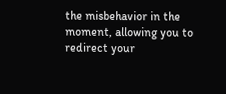the misbehavior in the moment, allowing you to redirect your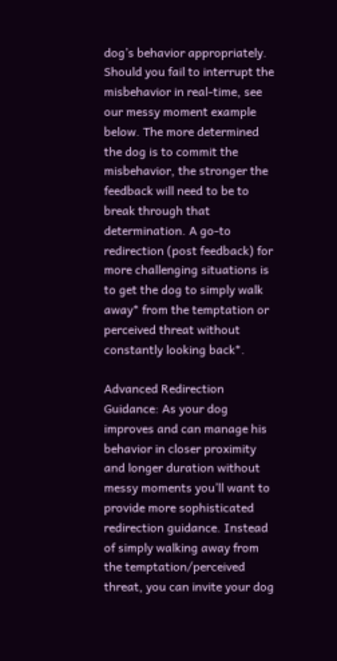dog’s behavior appropriately. Should you fail to interrupt the misbehavior in real-time, see our messy moment example below. The more determined the dog is to commit the misbehavior, the stronger the feedback will need to be to break through that determination. A go-to redirection (post feedback) for more challenging situations is to get the dog to simply walk away* from the temptation or perceived threat without constantly looking back*.

Advanced Redirection Guidance: As your dog improves and can manage his behavior in closer proximity and longer duration without messy moments you’ll want to provide more sophisticated redirection guidance. Instead of simply walking away from the temptation/perceived threat, you can invite your dog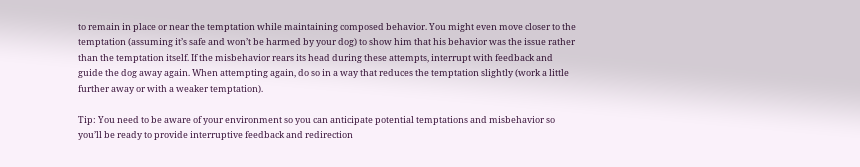to remain in place or near the temptation while maintaining composed behavior. You might even move closer to the temptation (assuming it’s safe and won’t be harmed by your dog) to show him that his behavior was the issue rather than the temptation itself. If the misbehavior rears its head during these attempts, interrupt with feedback and guide the dog away again. When attempting again, do so in a way that reduces the temptation slightly (work a little further away or with a weaker temptation).

Tip: You need to be aware of your environment so you can anticipate potential temptations and misbehavior so you’ll be ready to provide interruptive feedback and redirection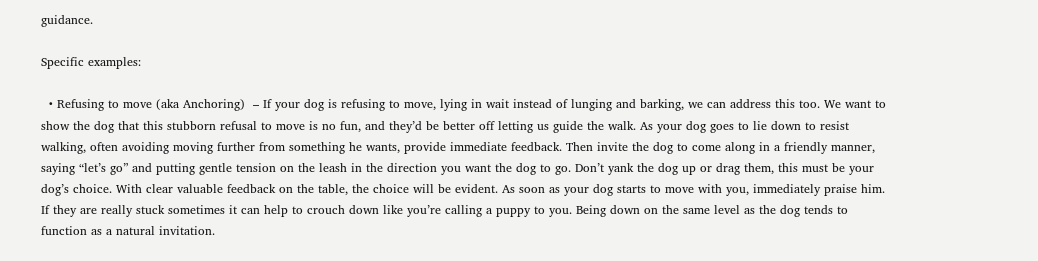guidance.

Specific examples:

  • Refusing to move (aka Anchoring)  – If your dog is refusing to move, lying in wait instead of lunging and barking, we can address this too. We want to show the dog that this stubborn refusal to move is no fun, and they’d be better off letting us guide the walk. As your dog goes to lie down to resist walking, often avoiding moving further from something he wants, provide immediate feedback. Then invite the dog to come along in a friendly manner, saying “let’s go” and putting gentle tension on the leash in the direction you want the dog to go. Don’t yank the dog up or drag them, this must be your dog’s choice. With clear valuable feedback on the table, the choice will be evident. As soon as your dog starts to move with you, immediately praise him. If they are really stuck sometimes it can help to crouch down like you’re calling a puppy to you. Being down on the same level as the dog tends to function as a natural invitation.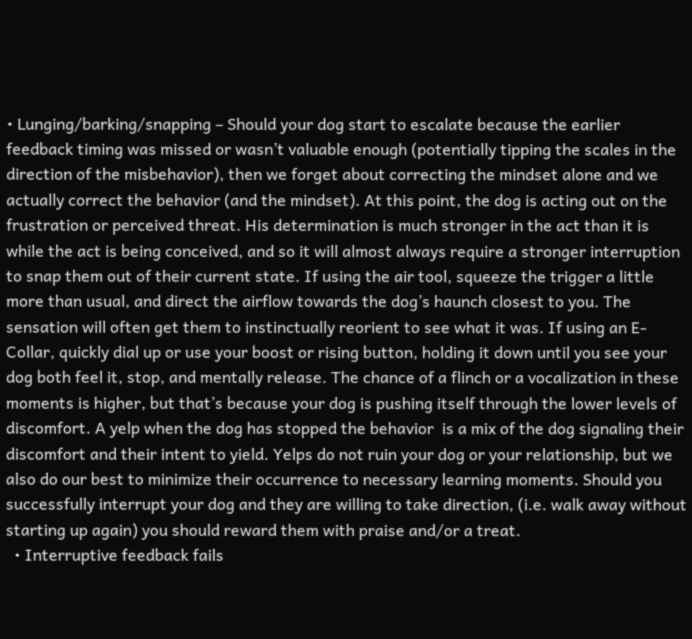• Lunging/barking/snapping – Should your dog start to escalate because the earlier feedback timing was missed or wasn’t valuable enough (potentially tipping the scales in the direction of the misbehavior), then we forget about correcting the mindset alone and we actually correct the behavior (and the mindset). At this point, the dog is acting out on the frustration or perceived threat. His determination is much stronger in the act than it is while the act is being conceived, and so it will almost always require a stronger interruption to snap them out of their current state. If using the air tool, squeeze the trigger a little more than usual, and direct the airflow towards the dog’s haunch closest to you. The sensation will often get them to instinctually reorient to see what it was. If using an E-Collar, quickly dial up or use your boost or rising button, holding it down until you see your dog both feel it, stop, and mentally release. The chance of a flinch or a vocalization in these moments is higher, but that’s because your dog is pushing itself through the lower levels of discomfort. A yelp when the dog has stopped the behavior  is a mix of the dog signaling their discomfort and their intent to yield. Yelps do not ruin your dog or your relationship, but we also do our best to minimize their occurrence to necessary learning moments. Should you successfully interrupt your dog and they are willing to take direction, (i.e. walk away without starting up again) you should reward them with praise and/or a treat.
  • Interruptive feedback fails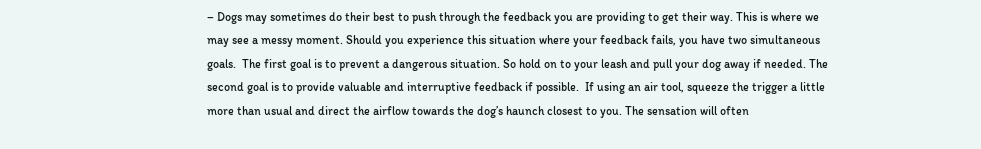– Dogs may sometimes do their best to push through the feedback you are providing to get their way. This is where we may see a messy moment. Should you experience this situation where your feedback fails, you have two simultaneous goals.  The first goal is to prevent a dangerous situation. So hold on to your leash and pull your dog away if needed. The second goal is to provide valuable and interruptive feedback if possible.  If using an air tool, squeeze the trigger a little more than usual and direct the airflow towards the dog’s haunch closest to you. The sensation will often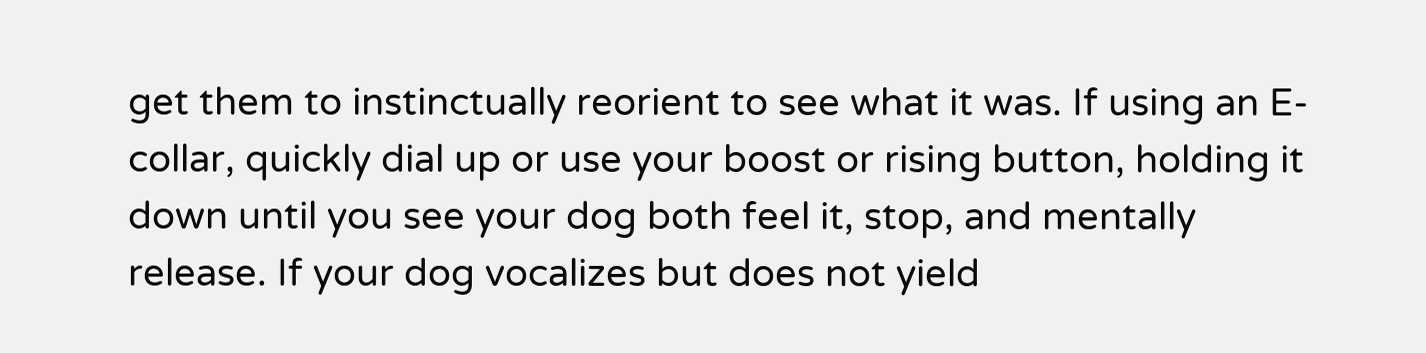get them to instinctually reorient to see what it was. If using an E-collar, quickly dial up or use your boost or rising button, holding it down until you see your dog both feel it, stop, and mentally release. If your dog vocalizes but does not yield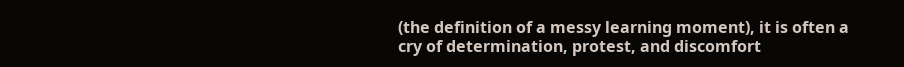(the definition of a messy learning moment), it is often a cry of determination, protest, and discomfort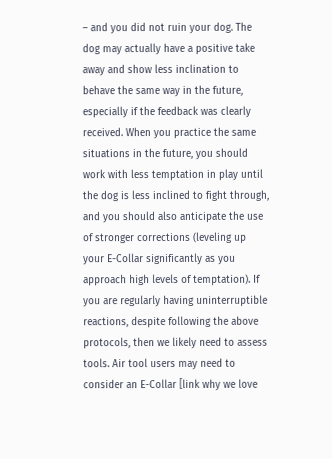– and you did not ruin your dog. The dog may actually have a positive take away and show less inclination to behave the same way in the future, especially if the feedback was clearly received. When you practice the same situations in the future, you should work with less temptation in play until the dog is less inclined to fight through, and you should also anticipate the use of stronger corrections (leveling up your E-Collar significantly as you approach high levels of temptation). If you are regularly having uninterruptible reactions, despite following the above protocols, then we likely need to assess tools. Air tool users may need to consider an E-Collar [link why we love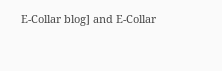E-Collar blog] and E-Collar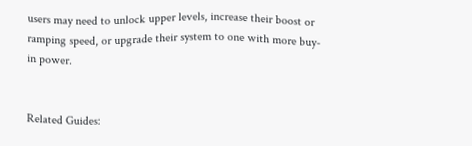users may need to unlock upper levels, increase their boost or ramping speed, or upgrade their system to one with more buy-in power.


Related Guides: